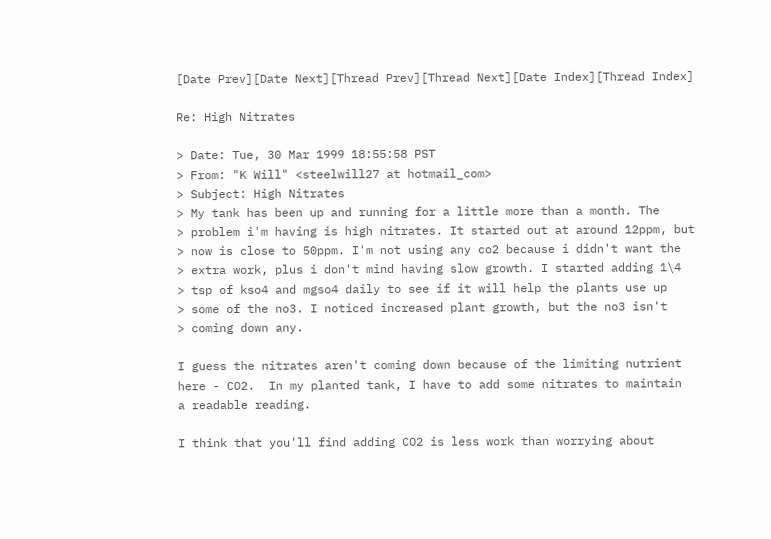[Date Prev][Date Next][Thread Prev][Thread Next][Date Index][Thread Index]

Re: High Nitrates

> Date: Tue, 30 Mar 1999 18:55:58 PST
> From: "K Will" <steelwill27 at hotmail_com>
> Subject: High Nitrates
> My tank has been up and running for a little more than a month. The
> problem i'm having is high nitrates. It started out at around 12ppm, but
> now is close to 50ppm. I'm not using any co2 because i didn't want the
> extra work, plus i don't mind having slow growth. I started adding 1\4
> tsp of kso4 and mgso4 daily to see if it will help the plants use up
> some of the no3. I noticed increased plant growth, but the no3 isn't
> coming down any.

I guess the nitrates aren't coming down because of the limiting nutrient
here - CO2.  In my planted tank, I have to add some nitrates to maintain
a readable reading.

I think that you'll find adding CO2 is less work than worrying about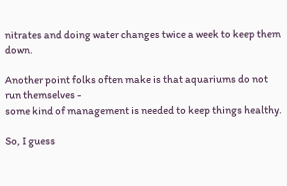nitrates and doing water changes twice a week to keep them down.

Another point folks often make is that aquariums do not run themselves -
some kind of management is needed to keep things healthy.

So, I guess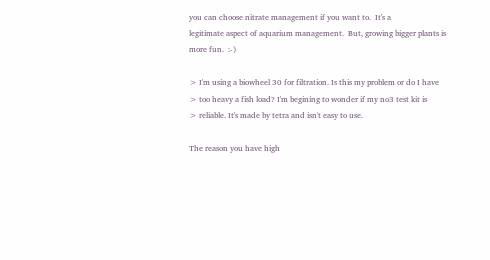you can choose nitrate management if you want to.  It's a
legitimate aspect of aquarium management.  But, growing bigger plants is
more fun.  :-)

> I'm using a biowheel 30 for filtration. Is this my problem or do I have
> too heavy a fish load? I'm begining to wonder if my no3 test kit is
> reliable. It's made by tetra and isn't easy to use.

The reason you have high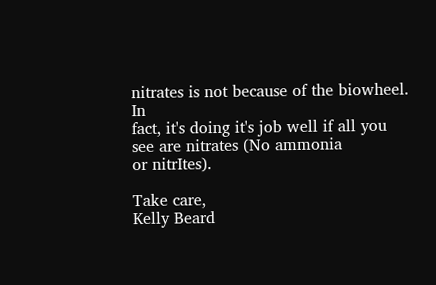nitrates is not because of the biowheel.  In
fact, it's doing it's job well if all you see are nitrates (No ammonia
or nitrItes).

Take care,
Kelly Beard